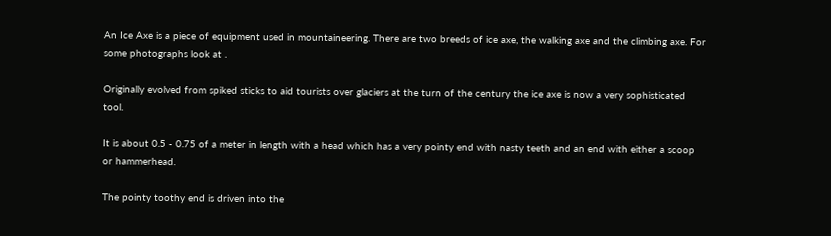An Ice Axe is a piece of equipment used in mountaineering. There are two breeds of ice axe, the walking axe and the climbing axe. For some photographs look at .

Originally evolved from spiked sticks to aid tourists over glaciers at the turn of the century the ice axe is now a very sophisticated tool.

It is about 0.5 - 0.75 of a meter in length with a head which has a very pointy end with nasty teeth and an end with either a scoop or hammerhead.

The pointy toothy end is driven into the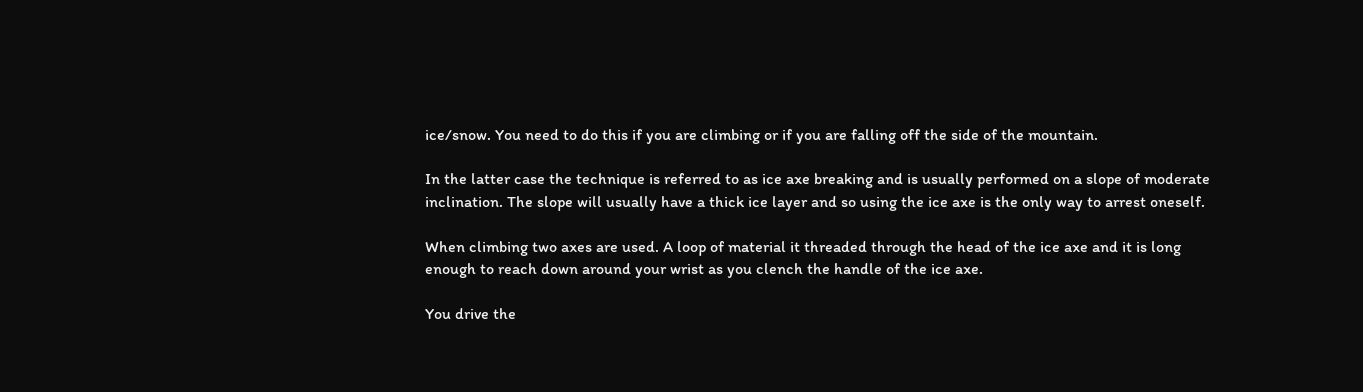ice/snow. You need to do this if you are climbing or if you are falling off the side of the mountain.

In the latter case the technique is referred to as ice axe breaking and is usually performed on a slope of moderate inclination. The slope will usually have a thick ice layer and so using the ice axe is the only way to arrest oneself.

When climbing two axes are used. A loop of material it threaded through the head of the ice axe and it is long enough to reach down around your wrist as you clench the handle of the ice axe.

You drive the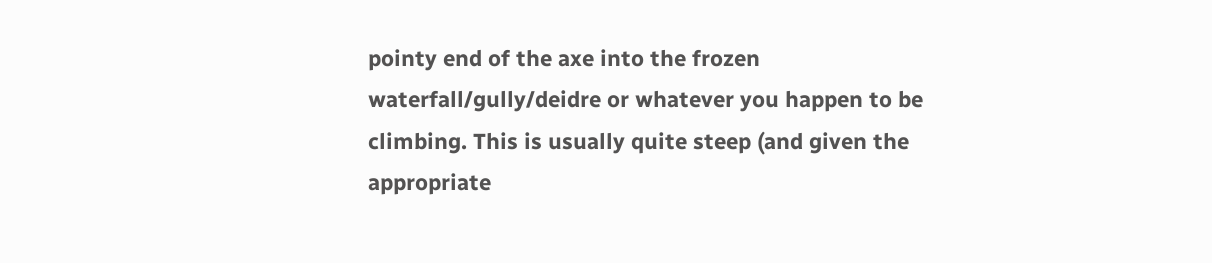pointy end of the axe into the frozen waterfall/gully/deidre or whatever you happen to be climbing. This is usually quite steep (and given the appropriate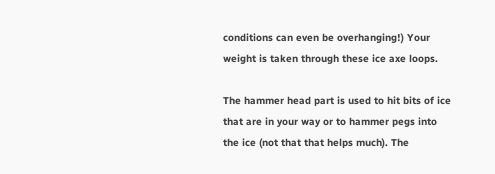conditions can even be overhanging!) Your weight is taken through these ice axe loops.

The hammer head part is used to hit bits of ice that are in your way or to hammer pegs into the ice (not that that helps much). The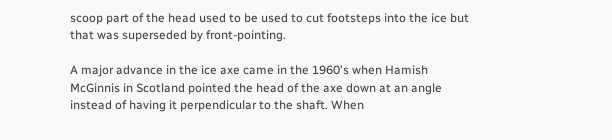scoop part of the head used to be used to cut footsteps into the ice but that was superseded by front-pointing.

A major advance in the ice axe came in the 1960's when Hamish McGinnis in Scotland pointed the head of the axe down at an angle instead of having it perpendicular to the shaft. When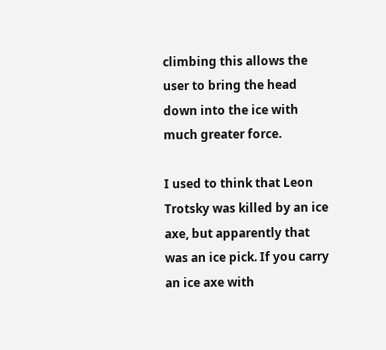climbing this allows the user to bring the head down into the ice with much greater force.

I used to think that Leon Trotsky was killed by an ice axe, but apparently that was an ice pick. If you carry an ice axe with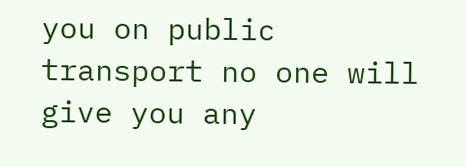you on public transport no one will give you any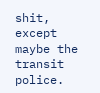shit, except maybe the transit police.